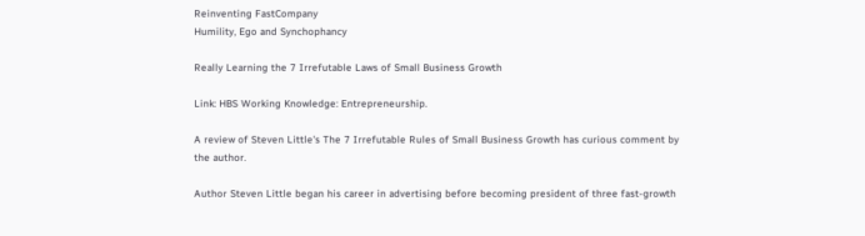Reinventing FastCompany
Humility, Ego and Synchophancy

Really Learning the 7 Irrefutable Laws of Small Business Growth

Link: HBS Working Knowledge: Entrepreneurship.

A review of Steven Little's The 7 Irrefutable Rules of Small Business Growth has curious comment by the author.

Author Steven Little began his career in advertising before becoming president of three fast-growth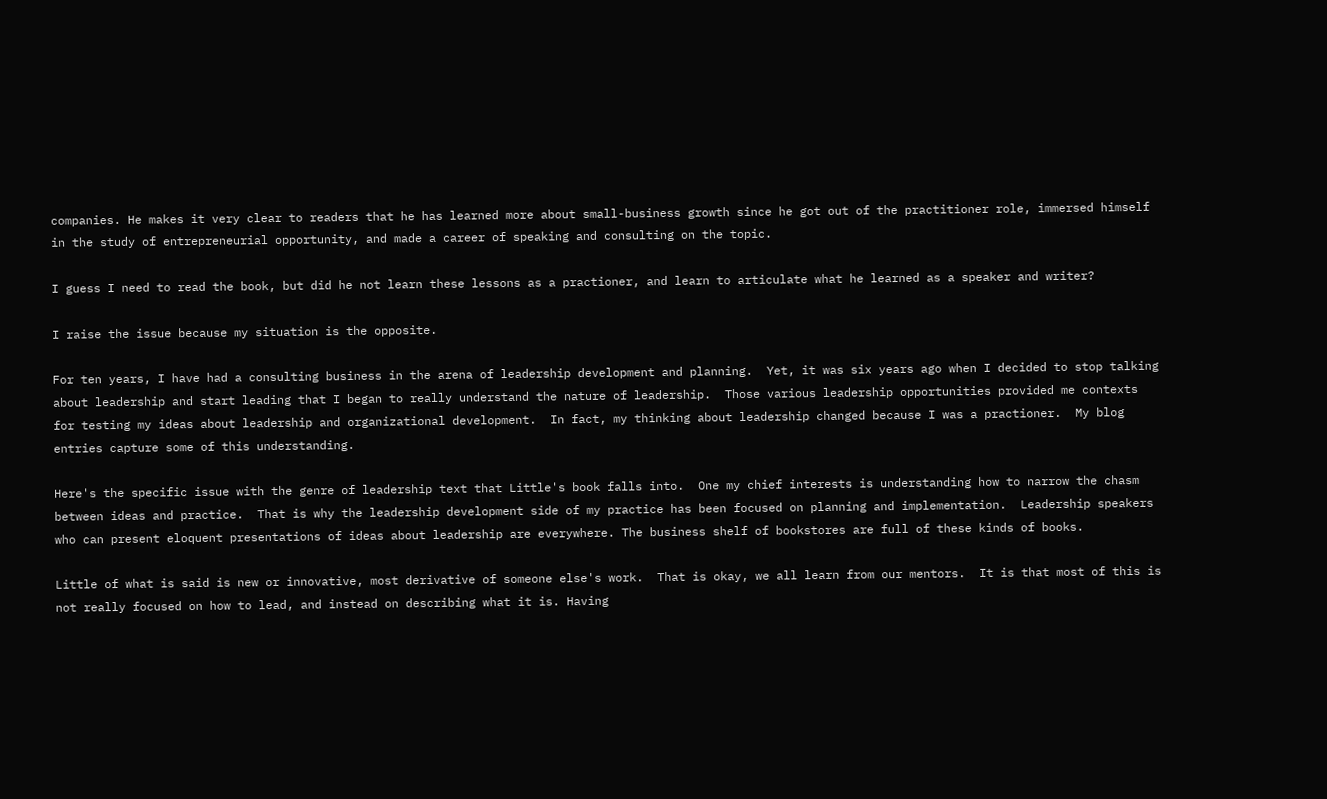companies. He makes it very clear to readers that he has learned more about small-business growth since he got out of the practitioner role, immersed himself in the study of entrepreneurial opportunity, and made a career of speaking and consulting on the topic.

I guess I need to read the book, but did he not learn these lessons as a practioner, and learn to articulate what he learned as a speaker and writer?

I raise the issue because my situation is the opposite.

For ten years, I have had a consulting business in the arena of leadership development and planning.  Yet, it was six years ago when I decided to stop talking about leadership and start leading that I began to really understand the nature of leadership.  Those various leadership opportunities provided me contexts for testing my ideas about leadership and organizational development.  In fact, my thinking about leadership changed because I was a practioner.  My blog entries capture some of this understanding.

Here's the specific issue with the genre of leadership text that Little's book falls into.  One my chief interests is understanding how to narrow the chasm between ideas and practice.  That is why the leadership development side of my practice has been focused on planning and implementation.  Leadership speakers who can present eloquent presentations of ideas about leadership are everywhere. The business shelf of bookstores are full of these kinds of books.

Little of what is said is new or innovative, most derivative of someone else's work.  That is okay, we all learn from our mentors.  It is that most of this is not really focused on how to lead, and instead on describing what it is. Having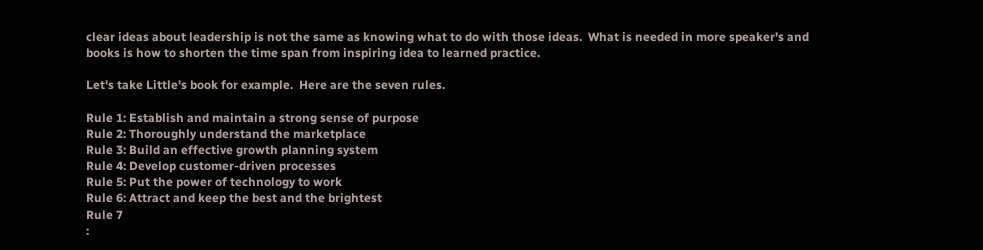clear ideas about leadership is not the same as knowing what to do with those ideas.  What is needed in more speaker's and books is how to shorten the time span from inspiring idea to learned practice.

Let's take Little's book for example.  Here are the seven rules.

Rule 1: Establish and maintain a strong sense of purpose
Rule 2: Thoroughly understand the marketplace
Rule 3: Build an effective growth planning system
Rule 4: Develop customer-driven processes
Rule 5: Put the power of technology to work
Rule 6: Attract and keep the best and the brightest
Rule 7
: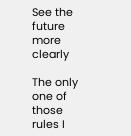See the future more clearly

The only one of those rules I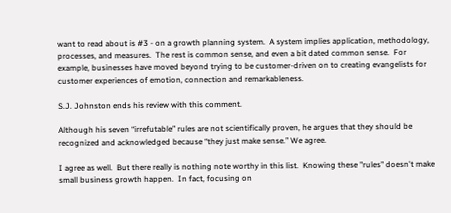want to read about is #3 - on a growth planning system.  A system implies application, methodology, processes, and measures.  The rest is common sense, and even a bit dated common sense.  For example, businesses have moved beyond trying to be customer-driven on to creating evangelists for customer experiences of emotion, connection and remarkableness.

S.J. Johnston ends his review with this comment.

Although his seven “irrefutable” rules are not scientifically proven, he argues that they should be recognized and acknowledged because “they just make sense.” We agree.

I agree as well.  But there really is nothing note worthy in this list.  Knowing these "rules" doesn't make small business growth happen.  In fact, focusing on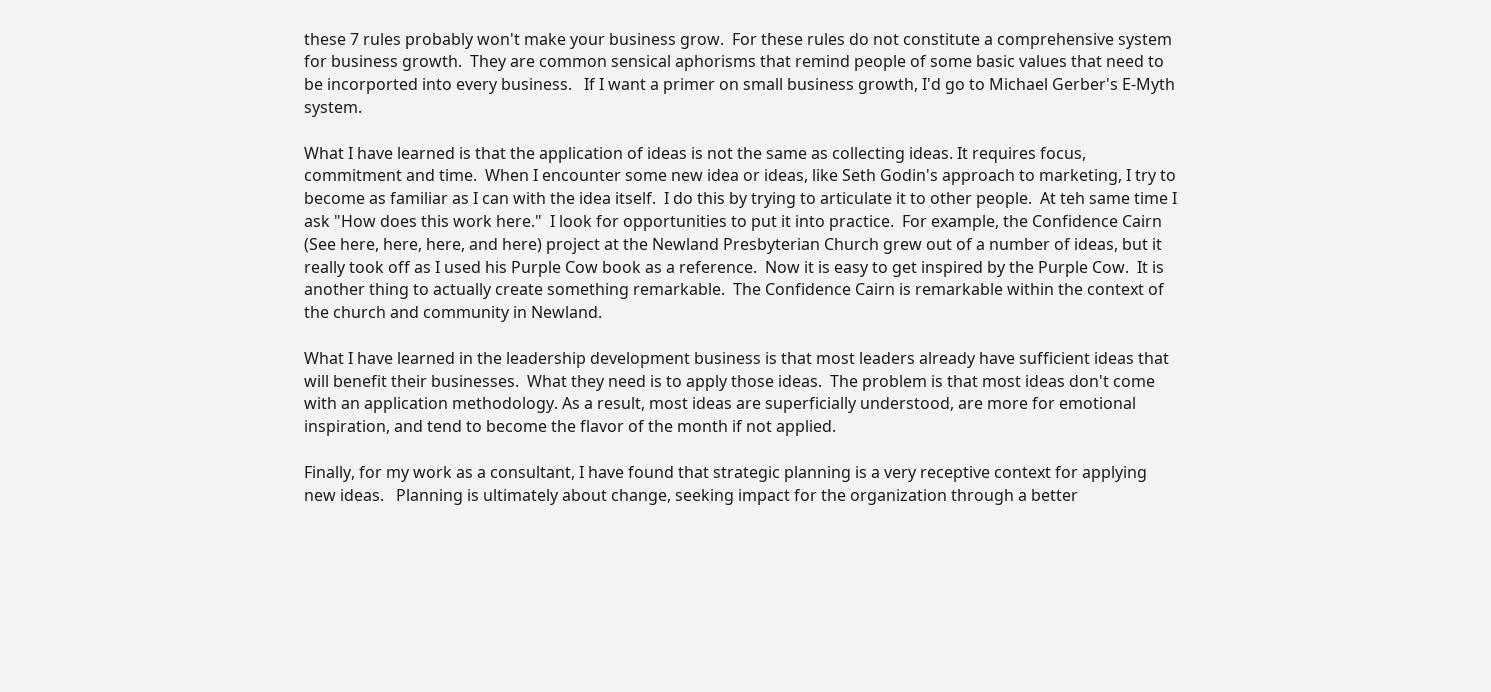these 7 rules probably won't make your business grow.  For these rules do not constitute a comprehensive system for business growth.  They are common sensical aphorisms that remind people of some basic values that need to be incorported into every business.   If I want a primer on small business growth, I'd go to Michael Gerber's E-Myth system.

What I have learned is that the application of ideas is not the same as collecting ideas. It requires focus, commitment and time.  When I encounter some new idea or ideas, like Seth Godin's approach to marketing, I try to become as familiar as I can with the idea itself.  I do this by trying to articulate it to other people.  At teh same time I ask "How does this work here."  I look for opportunities to put it into practice.  For example, the Confidence Cairn (See here, here, here, and here) project at the Newland Presbyterian Church grew out of a number of ideas, but it really took off as I used his Purple Cow book as a reference.  Now it is easy to get inspired by the Purple Cow.  It is another thing to actually create something remarkable.  The Confidence Cairn is remarkable within the context of the church and community in Newland.

What I have learned in the leadership development business is that most leaders already have sufficient ideas that will benefit their businesses.  What they need is to apply those ideas.  The problem is that most ideas don't come with an application methodology. As a result, most ideas are superficially understood, are more for emotional inspiration, and tend to become the flavor of the month if not applied.

Finally, for my work as a consultant, I have found that strategic planning is a very receptive context for applying new ideas.   Planning is ultimately about change, seeking impact for the organization through a better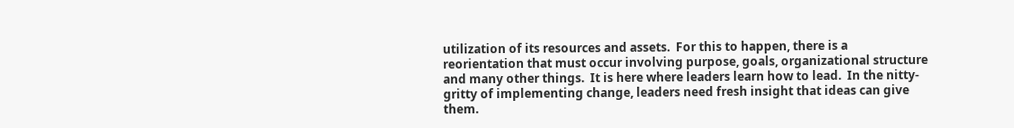utilization of its resources and assets.  For this to happen, there is a reorientation that must occur involving purpose, goals, organizational structure and many other things.  It is here where leaders learn how to lead.  In the nitty-gritty of implementing change, leaders need fresh insight that ideas can give them.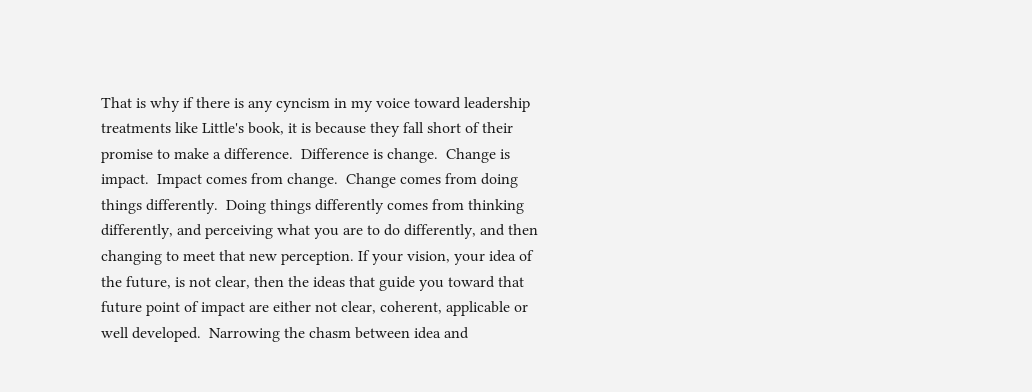That is why if there is any cyncism in my voice toward leadership treatments like Little's book, it is because they fall short of their promise to make a difference.  Difference is change.  Change is impact.  Impact comes from change.  Change comes from doing things differently.  Doing things differently comes from thinking differently, and perceiving what you are to do differently, and then changing to meet that new perception. If your vision, your idea of the future, is not clear, then the ideas that guide you toward that future point of impact are either not clear, coherent, applicable or well developed.  Narrowing the chasm between idea and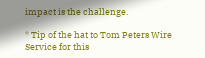impact is the challenge.

* Tip of the hat to Tom Peters Wire Service for this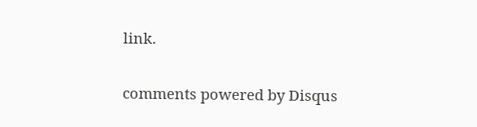link.

comments powered by Disqus